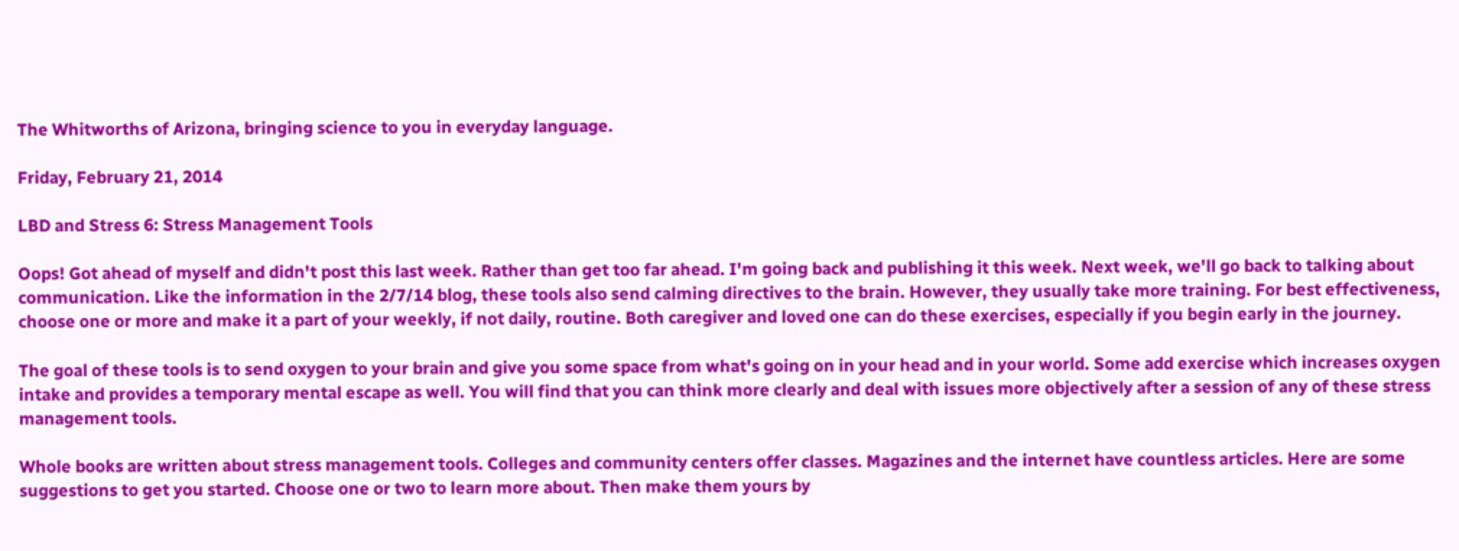The Whitworths of Arizona, bringing science to you in everyday language.

Friday, February 21, 2014

LBD and Stress 6: Stress Management Tools

Oops! Got ahead of myself and didn't post this last week. Rather than get too far ahead. I'm going back and publishing it this week. Next week, we'll go back to talking about communication. Like the information in the 2/7/14 blog, these tools also send calming directives to the brain. However, they usually take more training. For best effectiveness, choose one or more and make it a part of your weekly, if not daily, routine. Both caregiver and loved one can do these exercises, especially if you begin early in the journey.

The goal of these tools is to send oxygen to your brain and give you some space from what's going on in your head and in your world. Some add exercise which increases oxygen intake and provides a temporary mental escape as well. You will find that you can think more clearly and deal with issues more objectively after a session of any of these stress management tools.

Whole books are written about stress management tools. Colleges and community centers offer classes. Magazines and the internet have countless articles. Here are some suggestions to get you started. Choose one or two to learn more about. Then make them yours by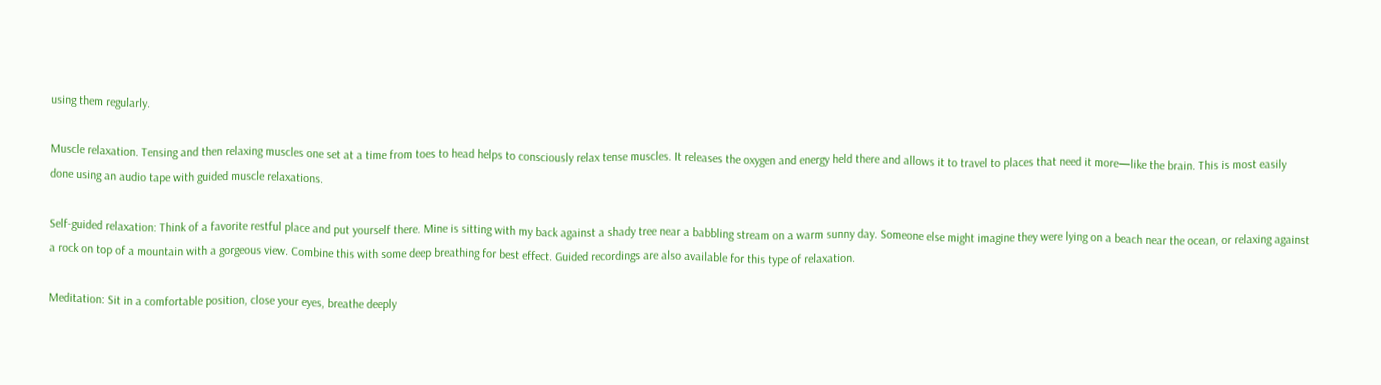using them regularly.

Muscle relaxation. Tensing and then relaxing muscles one set at a time from toes to head helps to consciously relax tense muscles. It releases the oxygen and energy held there and allows it to travel to places that need it more—like the brain. This is most easily done using an audio tape with guided muscle relaxations.

Self-guided relaxation: Think of a favorite restful place and put yourself there. Mine is sitting with my back against a shady tree near a babbling stream on a warm sunny day. Someone else might imagine they were lying on a beach near the ocean, or relaxing against a rock on top of a mountain with a gorgeous view. Combine this with some deep breathing for best effect. Guided recordings are also available for this type of relaxation.

Meditation: Sit in a comfortable position, close your eyes, breathe deeply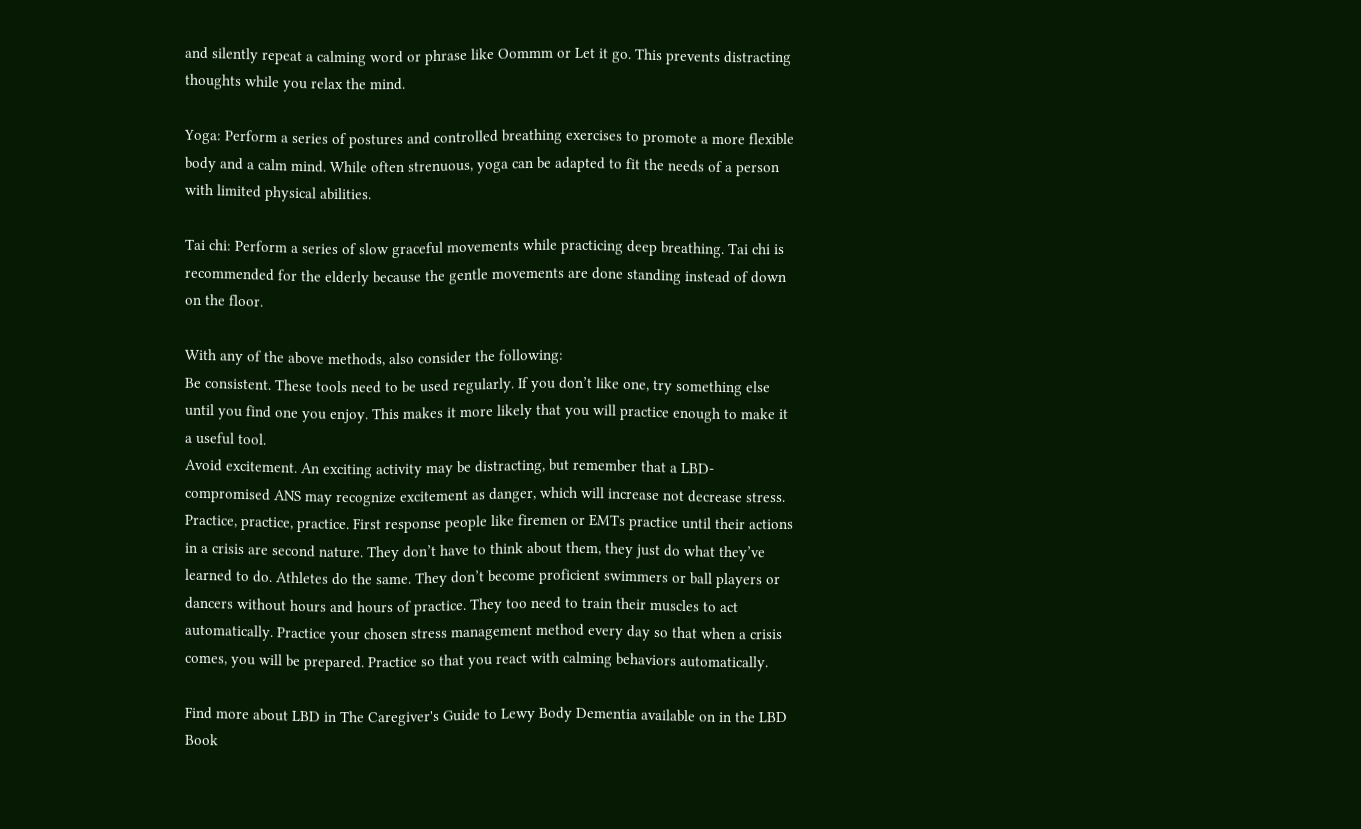and silently repeat a calming word or phrase like Oommm or Let it go. This prevents distracting thoughts while you relax the mind.

Yoga: Perform a series of postures and controlled breathing exercises to promote a more flexible body and a calm mind. While often strenuous, yoga can be adapted to fit the needs of a person with limited physical abilities.

Tai chi: Perform a series of slow graceful movements while practicing deep breathing. Tai chi is recommended for the elderly because the gentle movements are done standing instead of down on the floor.

With any of the above methods, also consider the following:
Be consistent. These tools need to be used regularly. If you don’t like one, try something else until you find one you enjoy. This makes it more likely that you will practice enough to make it a useful tool.
Avoid excitement. An exciting activity may be distracting, but remember that a LBD-compromised ANS may recognize excitement as danger, which will increase not decrease stress.
Practice, practice, practice. First response people like firemen or EMTs practice until their actions in a crisis are second nature. They don’t have to think about them, they just do what they’ve learned to do. Athletes do the same. They don’t become proficient swimmers or ball players or dancers without hours and hours of practice. They too need to train their muscles to act automatically. Practice your chosen stress management method every day so that when a crisis comes, you will be prepared. Practice so that you react with calming behaviors automatically.

Find more about LBD in The Caregiver's Guide to Lewy Body Dementia available on in the LBD Book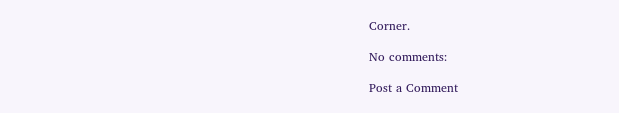Corner.

No comments:

Post a Comment